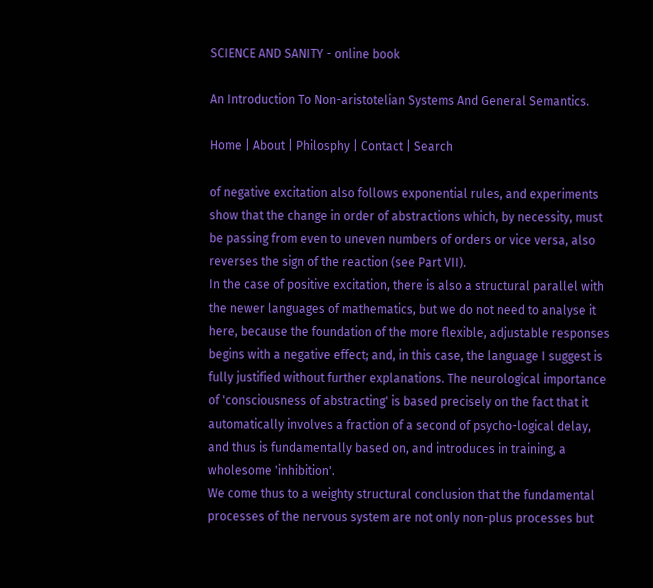SCIENCE AND SANITY - online book

An Introduction To Non-aristotelian Systems And General Semantics.

Home | About | Philosphy | Contact | Search

of negative excitation also follows exponential rules, and experiments show that the change in order of abstractions which, by necessity, must be passing from even to uneven numbers of orders or vice versa, also reverses the sign of the reaction (see Part VII).
In the case of positive excitation, there is also a structural parallel with the newer languages of mathematics, but we do not need to analyse it here, because the foundation of the more flexible, adjustable responses begins with a negative effect; and, in this case, the language I suggest is fully justified without further explanations. The neurological importance of 'consciousness of abstracting' is based precisely on the fact that it automatically involves a fraction of a second of psycho-logical delay, and thus is fundamentally based on, and introduces in training, a wholesome 'inhibition'.
We come thus to a weighty structural conclusion that the fundamental processes of the nervous system are not only non-plus processes but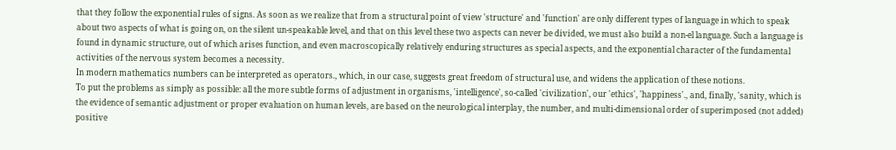that they follow the exponential rules of signs. As soon as we realize that from a structural point of view 'structure' and 'function' are only different types of language in which to speak about two aspects of what is going on, on the silent un-speakable level, and that on this level these two aspects can never be divided, we must also build a non-el language. Such a language is found in dynamic structure, out of which arises function, and even macroscopically relatively enduring structures as special aspects, and the exponential character of the fundamental activities of the nervous system becomes a necessity.
In modern mathematics numbers can be interpreted as operators., which, in our case, suggests great freedom of structural use, and widens the application of these notions.
To put the problems as simply as possible: all the more subtle forms of adjustment in organisms, 'intelligence', so-called 'civilization', our 'ethics', 'happiness'., and, finally, 'sanity, which is the evidence of semantic adjustment or proper evaluation on human levels, are based on the neurological interplay, the number, and multi-dimensional order of superimposed (not added) positive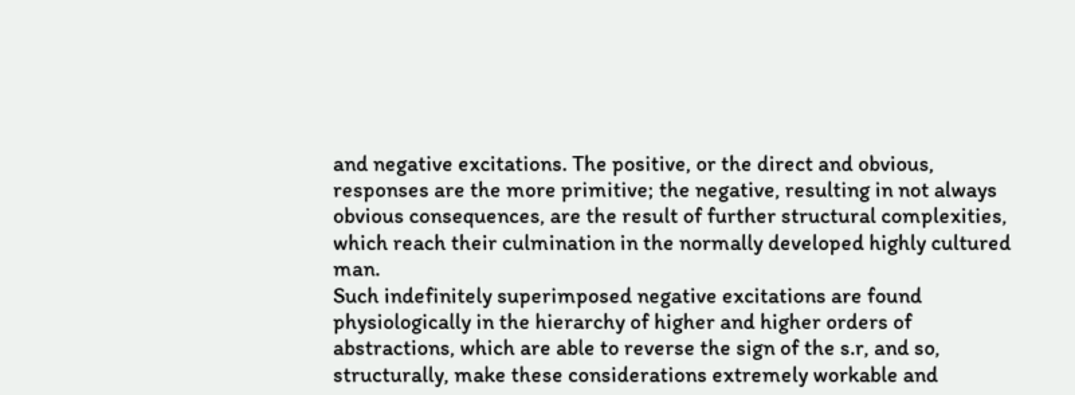and negative excitations. The positive, or the direct and obvious, responses are the more primitive; the negative, resulting in not always obvious consequences, are the result of further structural complexities, which reach their culmination in the normally developed highly cultured man.
Such indefinitely superimposed negative excitations are found physiologically in the hierarchy of higher and higher orders of abstractions, which are able to reverse the sign of the s.r, and so, structurally, make these considerations extremely workable and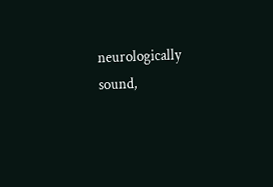neurologically sound,